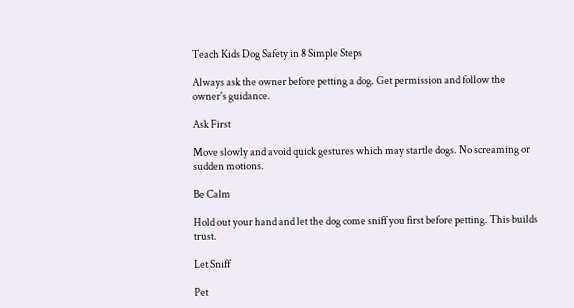Teach Kids Dog Safety in 8 Simple Steps

Always ask the owner before petting a dog. Get permission and follow the owner's guidance.

Ask First

Move slowly and avoid quick gestures which may startle dogs. No screaming or sudden motions.

Be Calm

Hold out your hand and let the dog come sniff you first before petting. This builds trust.

Let Sniff

Pet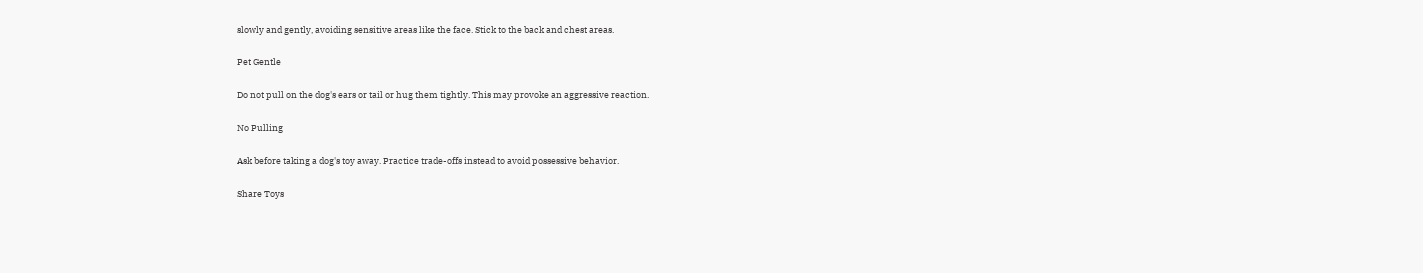slowly and gently, avoiding sensitive areas like the face. Stick to the back and chest areas.

Pet Gentle

Do not pull on the dog's ears or tail or hug them tightly. This may provoke an aggressive reaction.

No Pulling

Ask before taking a dog's toy away. Practice trade-offs instead to avoid possessive behavior.

Share Toys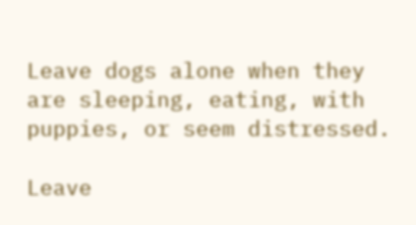Leave dogs alone when they are sleeping, eating, with puppies, or seem distressed.

Leave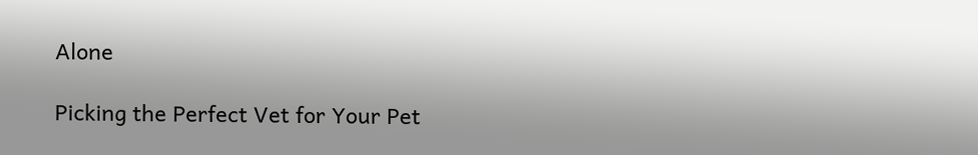Alone

Picking the Perfect Vet for Your Pet